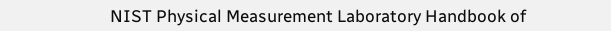NIST Physical Measurement Laboratory Handbook of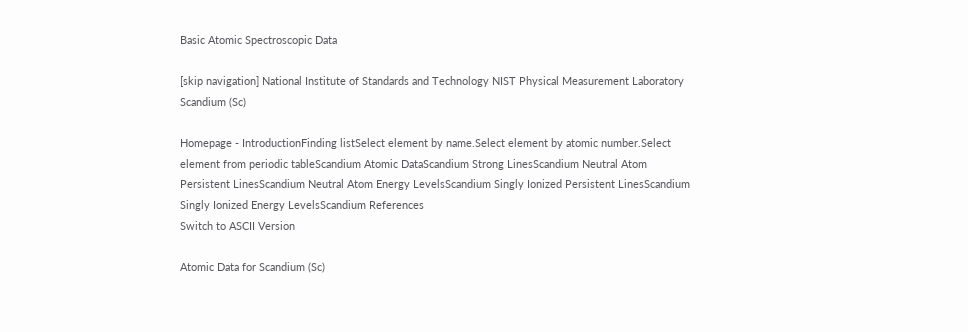Basic Atomic Spectroscopic Data

[skip navigation] National Institute of Standards and Technology NIST Physical Measurement Laboratory Scandium (Sc)

Homepage - IntroductionFinding listSelect element by name.Select element by atomic number.Select element from periodic tableScandium Atomic DataScandium Strong LinesScandium Neutral Atom Persistent LinesScandium Neutral Atom Energy LevelsScandium Singly Ionized Persistent LinesScandium Singly Ionized Energy LevelsScandium References
Switch to ASCII Version

Atomic Data for Scandium (Sc)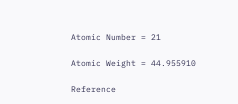Atomic Number = 21

Atomic Weight = 44.955910

Reference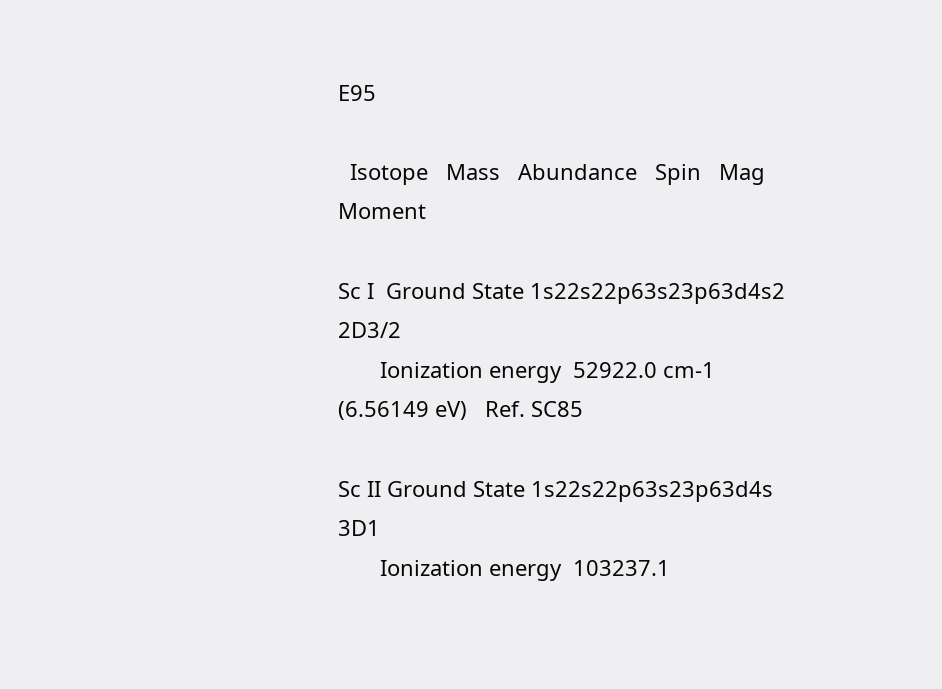E95

  Isotope   Mass   Abundance   Spin   Mag Moment

Sc I  Ground State 1s22s22p63s23p63d4s2 2D3/2
       Ionization energy  52922.0 cm-1 (6.56149 eV)   Ref. SC85

Sc II Ground State 1s22s22p63s23p63d4s 3D1
       Ionization energy  103237.1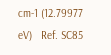cm-1 (12.79977 eV)   Ref. SC85